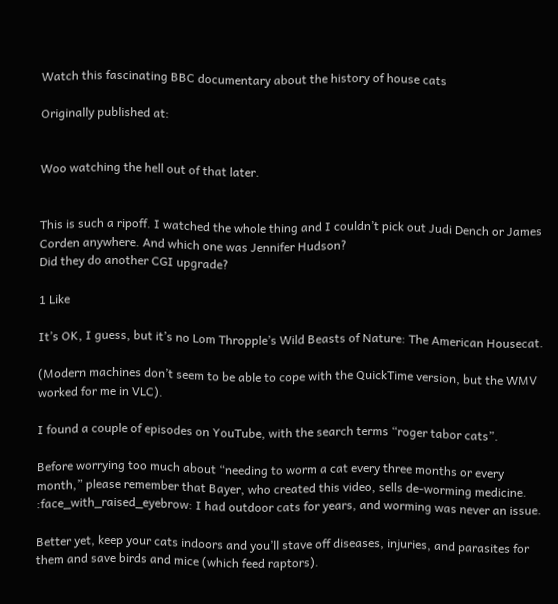Watch this fascinating BBC documentary about the history of house cats

Originally published at:


Woo watching the hell out of that later.


This is such a ripoff. I watched the whole thing and I couldn’t pick out Judi Dench or James Corden anywhere. And which one was Jennifer Hudson?
Did they do another CGI upgrade?

1 Like

It’s OK, I guess, but it’s no Lom Thropple’s Wild Beasts of Nature: The American Housecat.

(Modern machines don’t seem to be able to cope with the QuickTime version, but the WMV worked for me in VLC).

I found a couple of episodes on YouTube, with the search terms “roger tabor cats”.

Before worrying too much about “needing to worm a cat every three months or every month,” please remember that Bayer, who created this video, sells de-worming medicine. :face_with_raised_eyebrow: I had outdoor cats for years, and worming was never an issue.

Better yet, keep your cats indoors and you’ll stave off diseases, injuries, and parasites for them and save birds and mice (which feed raptors).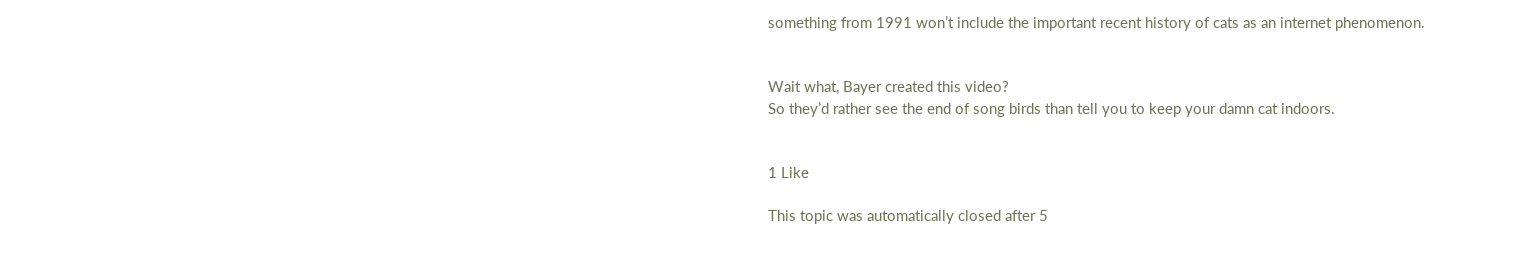something from 1991 won’t include the important recent history of cats as an internet phenomenon.


Wait what, Bayer created this video?
So they’d rather see the end of song birds than tell you to keep your damn cat indoors.


1 Like

This topic was automatically closed after 5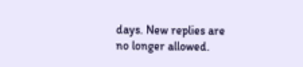days. New replies are no longer allowed.